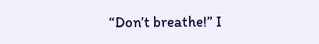“Don’t breathe!” I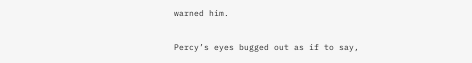warned him.

Percy’s eyes bugged out as if to say,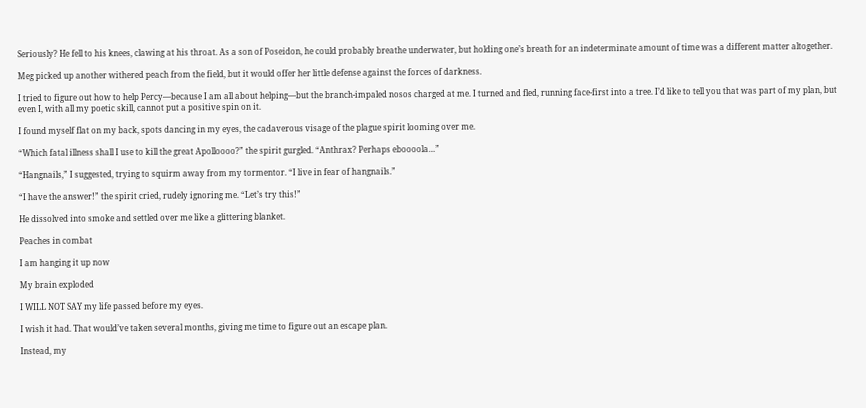Seriously? He fell to his knees, clawing at his throat. As a son of Poseidon, he could probably breathe underwater, but holding one’s breath for an indeterminate amount of time was a different matter altogether.

Meg picked up another withered peach from the field, but it would offer her little defense against the forces of darkness.

I tried to figure out how to help Percy—because I am all about helping—but the branch-impaled nosos charged at me. I turned and fled, running face-first into a tree. I’d like to tell you that was part of my plan, but even I, with all my poetic skill, cannot put a positive spin on it.

I found myself flat on my back, spots dancing in my eyes, the cadaverous visage of the plague spirit looming over me.

“Which fatal illness shall I use to kill the great Apolloooo?” the spirit gurgled. “Anthrax? Perhaps eboooola…”

“Hangnails,” I suggested, trying to squirm away from my tormentor. “I live in fear of hangnails.”

“I have the answer!” the spirit cried, rudely ignoring me. “Let’s try this!”

He dissolved into smoke and settled over me like a glittering blanket.

Peaches in combat

I am hanging it up now

My brain exploded

I WILL NOT SAY my life passed before my eyes.

I wish it had. That would’ve taken several months, giving me time to figure out an escape plan.

Instead, my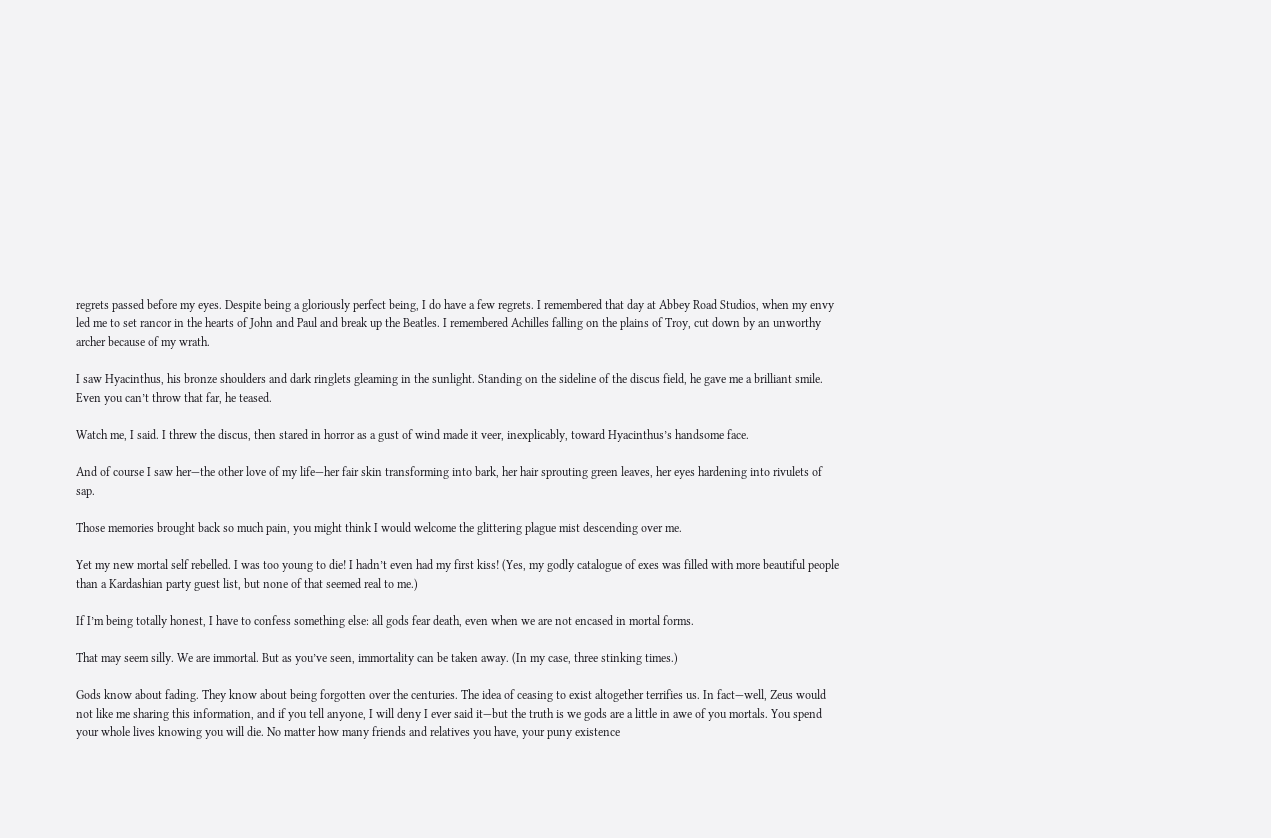regrets passed before my eyes. Despite being a gloriously perfect being, I do have a few regrets. I remembered that day at Abbey Road Studios, when my envy led me to set rancor in the hearts of John and Paul and break up the Beatles. I remembered Achilles falling on the plains of Troy, cut down by an unworthy archer because of my wrath.

I saw Hyacinthus, his bronze shoulders and dark ringlets gleaming in the sunlight. Standing on the sideline of the discus field, he gave me a brilliant smile. Even you can’t throw that far, he teased.

Watch me, I said. I threw the discus, then stared in horror as a gust of wind made it veer, inexplicably, toward Hyacinthus’s handsome face.

And of course I saw her—the other love of my life—her fair skin transforming into bark, her hair sprouting green leaves, her eyes hardening into rivulets of sap.

Those memories brought back so much pain, you might think I would welcome the glittering plague mist descending over me.

Yet my new mortal self rebelled. I was too young to die! I hadn’t even had my first kiss! (Yes, my godly catalogue of exes was filled with more beautiful people than a Kardashian party guest list, but none of that seemed real to me.)

If I’m being totally honest, I have to confess something else: all gods fear death, even when we are not encased in mortal forms.

That may seem silly. We are immortal. But as you’ve seen, immortality can be taken away. (In my case, three stinking times.)

Gods know about fading. They know about being forgotten over the centuries. The idea of ceasing to exist altogether terrifies us. In fact—well, Zeus would not like me sharing this information, and if you tell anyone, I will deny I ever said it—but the truth is we gods are a little in awe of you mortals. You spend your whole lives knowing you will die. No matter how many friends and relatives you have, your puny existence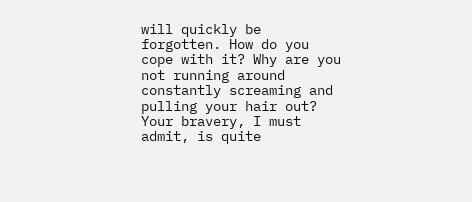will quickly be forgotten. How do you cope with it? Why are you not running around constantly screaming and pulling your hair out? Your bravery, I must admit, is quite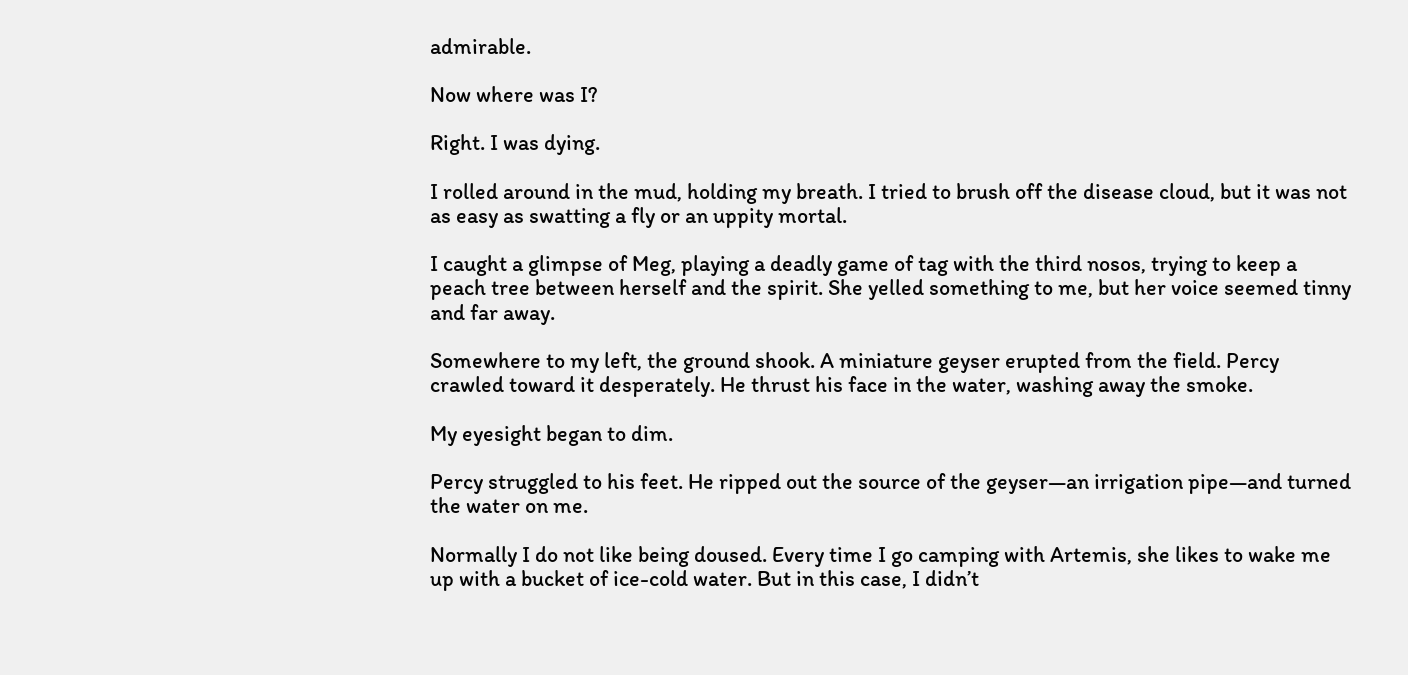admirable.

Now where was I?

Right. I was dying.

I rolled around in the mud, holding my breath. I tried to brush off the disease cloud, but it was not as easy as swatting a fly or an uppity mortal.

I caught a glimpse of Meg, playing a deadly game of tag with the third nosos, trying to keep a peach tree between herself and the spirit. She yelled something to me, but her voice seemed tinny and far away.

Somewhere to my left, the ground shook. A miniature geyser erupted from the field. Percy crawled toward it desperately. He thrust his face in the water, washing away the smoke.

My eyesight began to dim.

Percy struggled to his feet. He ripped out the source of the geyser—an irrigation pipe—and turned the water on me.

Normally I do not like being doused. Every time I go camping with Artemis, she likes to wake me up with a bucket of ice-cold water. But in this case, I didn’t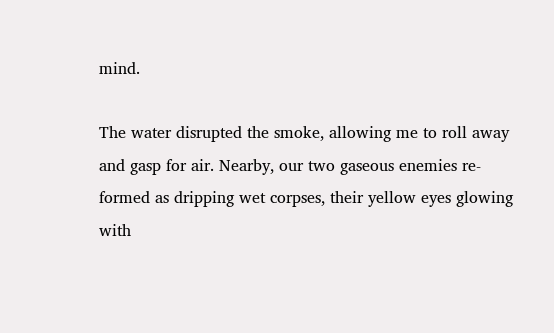mind.

The water disrupted the smoke, allowing me to roll away and gasp for air. Nearby, our two gaseous enemies re-formed as dripping wet corpses, their yellow eyes glowing with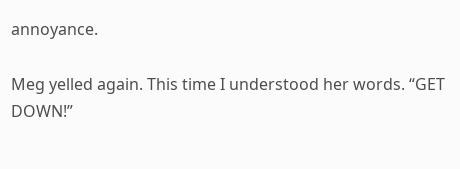annoyance.

Meg yelled again. This time I understood her words. “GET DOWN!”